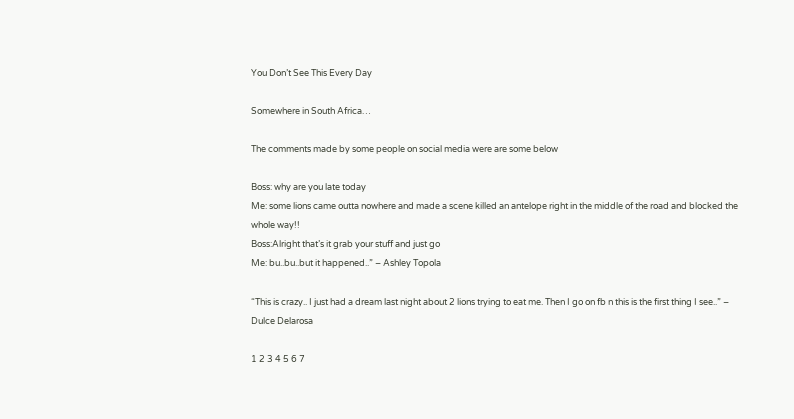You Don’t See This Every Day

Somewhere in South Africa…

The comments made by some people on social media were are some below

Boss: why are you late today
Me: some lions came outta nowhere and made a scene killed an antelope right in the middle of the road and blocked the whole way!!
Boss:Alright that’s it grab your stuff and just go
Me: bu..bu..but it happened..” – Ashley Topola

“This is crazy.. I just had a dream last night about 2 lions trying to eat me. Then I go on fb n this is the first thing I see..” – Dulce Delarosa

1 2 3 4 5 6 7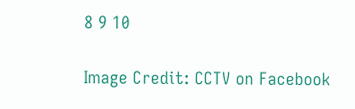8 9 10

Image Credit: CCTV on Facebook